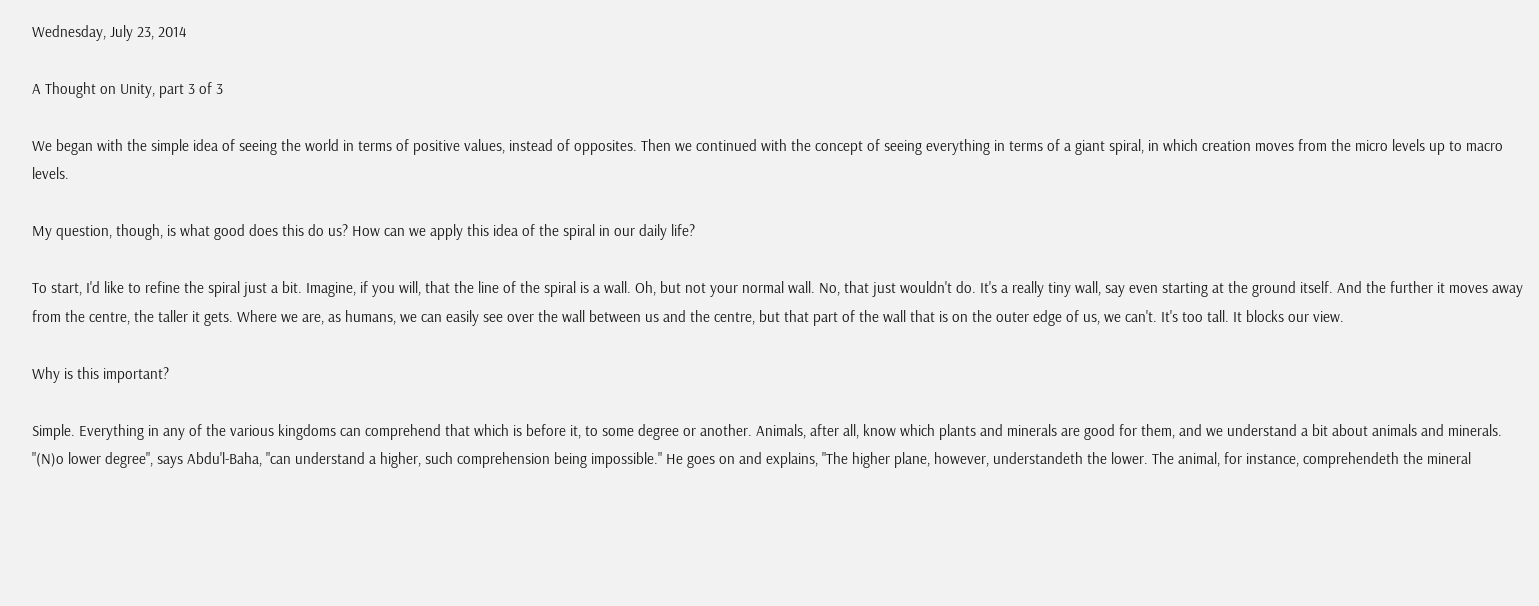Wednesday, July 23, 2014

A Thought on Unity, part 3 of 3

We began with the simple idea of seeing the world in terms of positive values, instead of opposites. Then we continued with the concept of seeing everything in terms of a giant spiral, in which creation moves from the micro levels up to macro levels.

My question, though, is what good does this do us? How can we apply this idea of the spiral in our daily life?

To start, I'd like to refine the spiral just a bit. Imagine, if you will, that the line of the spiral is a wall. Oh, but not your normal wall. No, that just wouldn't do. It's a really tiny wall, say even starting at the ground itself. And the further it moves away from the centre, the taller it gets. Where we are, as humans, we can easily see over the wall between us and the centre, but that part of the wall that is on the outer edge of us, we can't. It's too tall. It blocks our view.

Why is this important?

Simple. Everything in any of the various kingdoms can comprehend that which is before it, to some degree or another. Animals, after all, know which plants and minerals are good for them, and we understand a bit about animals and minerals. "(N)o lower degree", says Abdu'l-Baha, "can understand a higher, such comprehension being impossible." He goes on and explains, "The higher plane, however, understandeth the lower. The animal, for instance, comprehendeth the mineral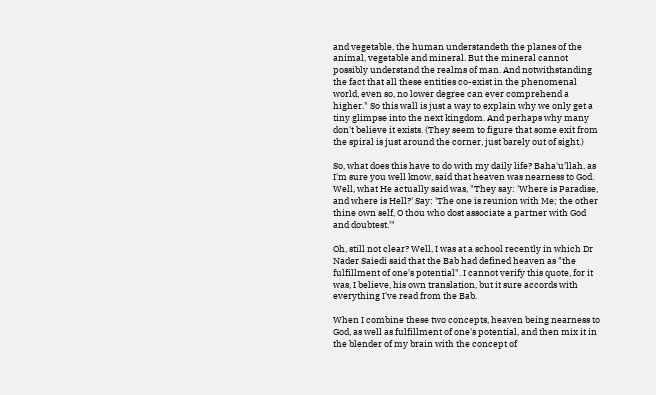and vegetable, the human understandeth the planes of the animal, vegetable and mineral. But the mineral cannot possibly understand the realms of man. And notwithstanding the fact that all these entities co-exist in the phenomenal world, even so, no lower degree can ever comprehend a higher." So this wall is just a way to explain why we only get a tiny glimpse into the next kingdom. And perhaps why many don't believe it exists. (They seem to figure that some exit from the spiral is just around the corner, just barely out of sight.)

So, what does this have to do with my daily life? Baha'u'llah, as I'm sure you well know, said that heaven was nearness to God. Well, what He actually said was, "They say: 'Where is Paradise, and where is Hell?' Say: 'The one is reunion with Me; the other thine own self, O thou who dost associate a partner with God and doubtest.'"

Oh, still not clear? Well, I was at a school recently in which Dr Nader Saiedi said that the Bab had defined heaven as "the fulfillment of one's potential". I cannot verify this quote, for it was, I believe, his own translation, but it sure accords with everything I've read from the Bab.

When I combine these two concepts, heaven being nearness to God, as well as fulfillment of one's potential, and then mix it in the blender of my brain with the concept of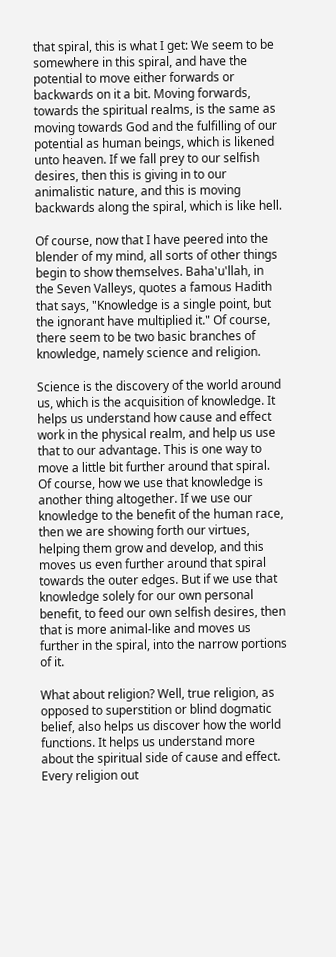that spiral, this is what I get: We seem to be somewhere in this spiral, and have the potential to move either forwards or backwards on it a bit. Moving forwards, towards the spiritual realms, is the same as moving towards God and the fulfilling of our potential as human beings, which is likened unto heaven. If we fall prey to our selfish desires, then this is giving in to our animalistic nature, and this is moving backwards along the spiral, which is like hell.

Of course, now that I have peered into the blender of my mind, all sorts of other things begin to show themselves. Baha'u'llah, in the Seven Valleys, quotes a famous Hadith that says, "Knowledge is a single point, but the ignorant have multiplied it." Of course, there seem to be two basic branches of knowledge, namely science and religion.

Science is the discovery of the world around us, which is the acquisition of knowledge. It helps us understand how cause and effect work in the physical realm, and help us use that to our advantage. This is one way to move a little bit further around that spiral. Of course, how we use that knowledge is another thing altogether. If we use our knowledge to the benefit of the human race, then we are showing forth our virtues, helping them grow and develop, and this moves us even further around that spiral towards the outer edges. But if we use that knowledge solely for our own personal benefit, to feed our own selfish desires, then that is more animal-like and moves us further in the spiral, into the narrow portions of it.

What about religion? Well, true religion, as opposed to superstition or blind dogmatic belief, also helps us discover how the world functions. It helps us understand more about the spiritual side of cause and effect. Every religion out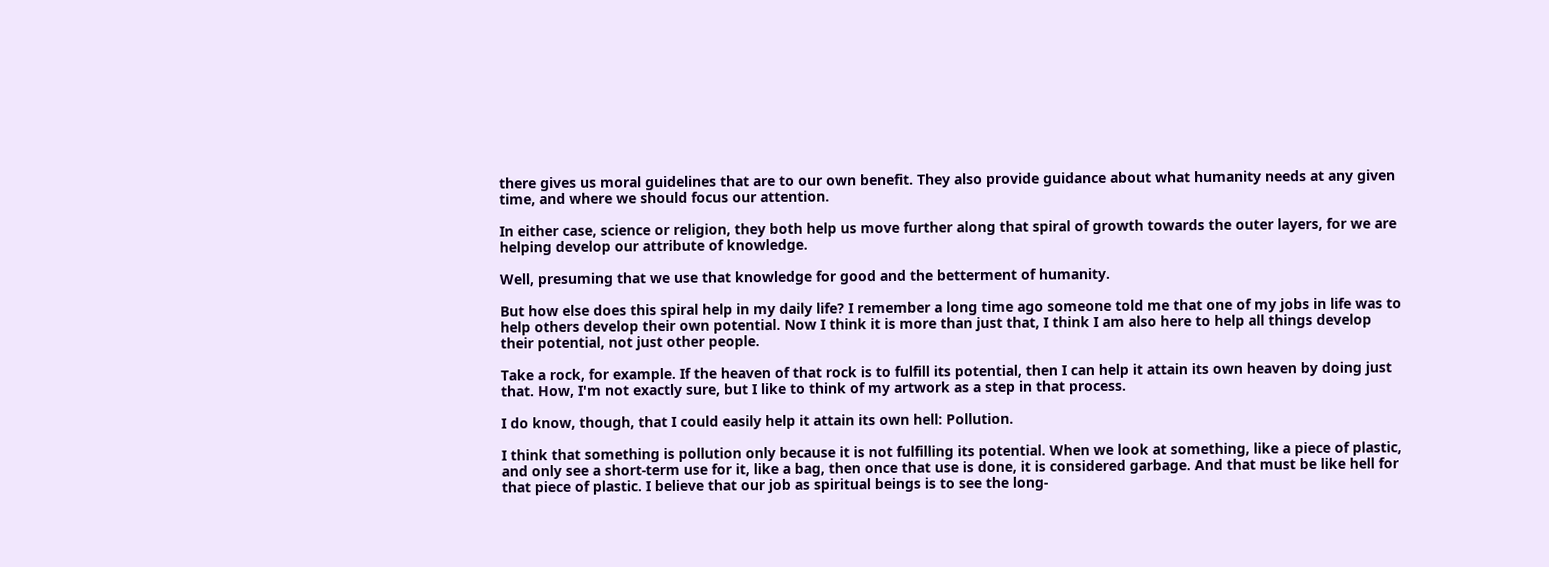there gives us moral guidelines that are to our own benefit. They also provide guidance about what humanity needs at any given time, and where we should focus our attention.

In either case, science or religion, they both help us move further along that spiral of growth towards the outer layers, for we are helping develop our attribute of knowledge.

Well, presuming that we use that knowledge for good and the betterment of humanity.

But how else does this spiral help in my daily life? I remember a long time ago someone told me that one of my jobs in life was to help others develop their own potential. Now I think it is more than just that, I think I am also here to help all things develop their potential, not just other people.

Take a rock, for example. If the heaven of that rock is to fulfill its potential, then I can help it attain its own heaven by doing just that. How, I'm not exactly sure, but I like to think of my artwork as a step in that process.

I do know, though, that I could easily help it attain its own hell: Pollution.

I think that something is pollution only because it is not fulfilling its potential. When we look at something, like a piece of plastic, and only see a short-term use for it, like a bag, then once that use is done, it is considered garbage. And that must be like hell for that piece of plastic. I believe that our job as spiritual beings is to see the long-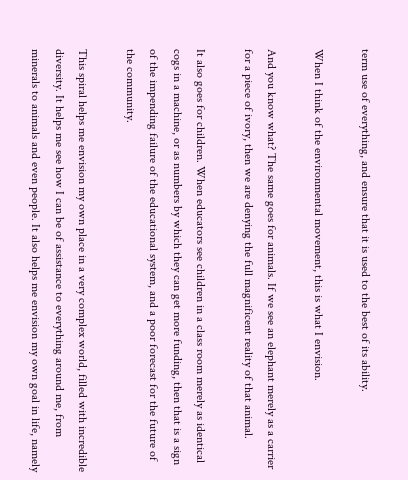term use of everything, and ensure that it is used to the best of its ability.

When I think of the environmental movement, this is what I envision.

And you know what? The same goes for animals. If we see an elephant merely as a carrier for a piece of ivory, then we are denying the full magnificent reality of that animal.

It also goes for children. When educators see children in a class room merely as identical cogs in a machine, or as numbers by which they can get more funding, then that is a sign of the impending failure of the educational system, and a poor forecast for the future of the community.

This spiral helps me envision my own place in a very complex world, filled with incredible diversity. It helps me see how I can be of assistance to everything around me, from minerals to animals and even people. It also helps me envision my own goal in life, namely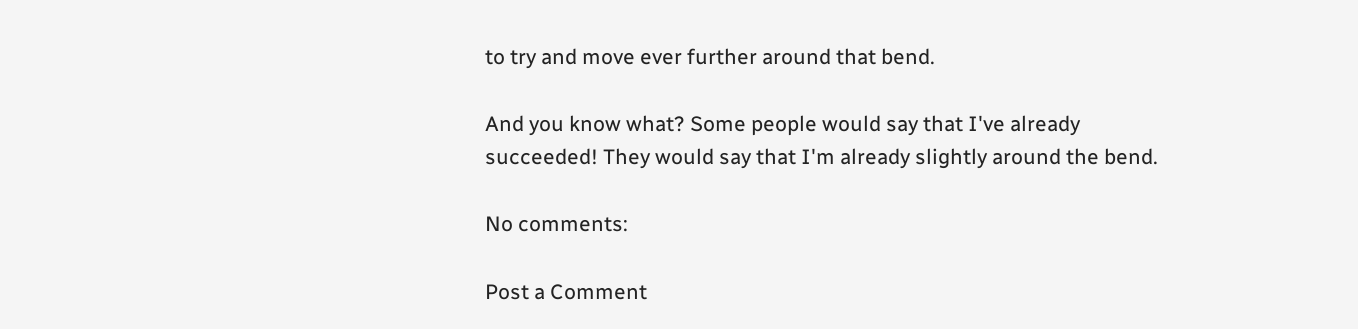to try and move ever further around that bend.

And you know what? Some people would say that I've already succeeded! They would say that I'm already slightly around the bend.

No comments:

Post a Comment